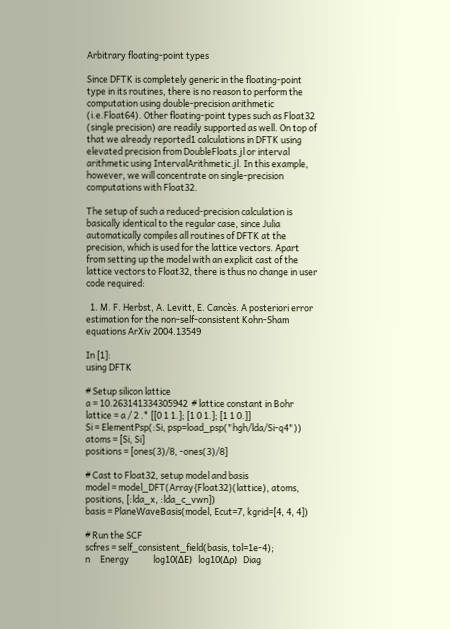Arbitrary floating-point types

Since DFTK is completely generic in the floating-point type in its routines, there is no reason to perform the computation using double-precision arithmetic (i.e.Float64). Other floating-point types such as Float32 (single precision) are readily supported as well. On top of that we already reported1 calculations in DFTK using elevated precision from DoubleFloats.jl or interval arithmetic using IntervalArithmetic.jl. In this example, however, we will concentrate on single-precision computations with Float32.

The setup of such a reduced-precision calculation is basically identical to the regular case, since Julia automatically compiles all routines of DFTK at the precision, which is used for the lattice vectors. Apart from setting up the model with an explicit cast of the lattice vectors to Float32, there is thus no change in user code required:

  1. M. F. Herbst, A. Levitt, E. Cancès. A posteriori error estimation for the non-self-consistent Kohn-Sham equations ArXiv 2004.13549

In [1]:
using DFTK

# Setup silicon lattice
a = 10.263141334305942  # lattice constant in Bohr
lattice = a / 2 .* [[0 1 1.]; [1 0 1.]; [1 1 0.]]
Si = ElementPsp(:Si, psp=load_psp("hgh/lda/Si-q4"))
atoms = [Si, Si]
positions = [ones(3)/8, -ones(3)/8]

# Cast to Float32, setup model and basis
model = model_DFT(Array{Float32}(lattice), atoms, positions, [:lda_x, :lda_c_vwn])
basis = PlaneWaveBasis(model, Ecut=7, kgrid=[4, 4, 4])

# Run the SCF
scfres = self_consistent_field(basis, tol=1e-4);
n     Energy            log10(ΔE)   log10(Δρ)   Diag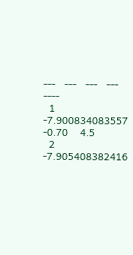---   ---   ---   ---   ----
  1   -7.900834083557                   -0.70    4.5
  2   -7.905408382416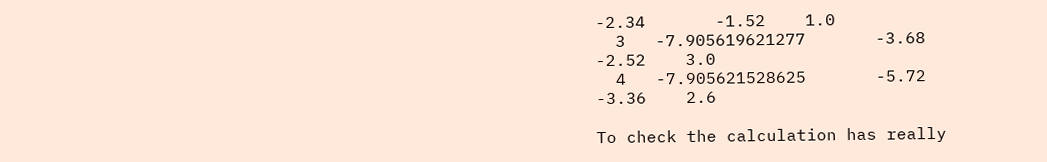-2.34       -1.52    1.0
  3   -7.905619621277       -3.68       -2.52    3.0
  4   -7.905621528625       -5.72       -3.36    2.6

To check the calculation has really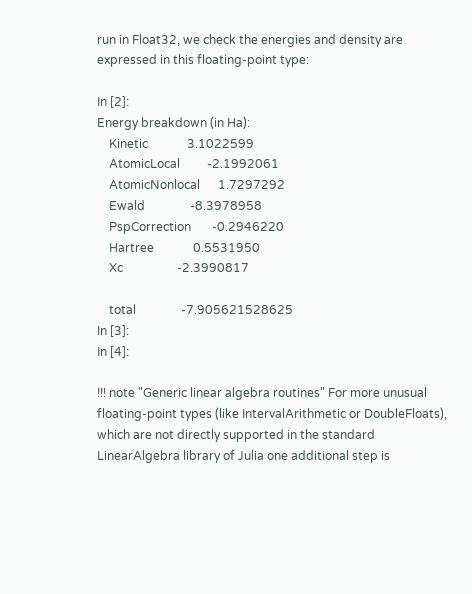run in Float32, we check the energies and density are expressed in this floating-point type:

In [2]:
Energy breakdown (in Ha):
    Kinetic             3.1022599
    AtomicLocal         -2.1992061
    AtomicNonlocal      1.7297292
    Ewald               -8.3978958
    PspCorrection       -0.2946220
    Hartree             0.5531950
    Xc                  -2.3990817

    total               -7.905621528625
In [3]:
In [4]:

!!! note "Generic linear algebra routines" For more unusual floating-point types (like IntervalArithmetic or DoubleFloats), which are not directly supported in the standard LinearAlgebra library of Julia one additional step is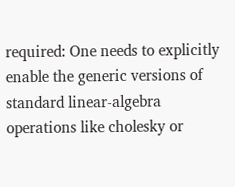required: One needs to explicitly enable the generic versions of standard linear-algebra operations like cholesky or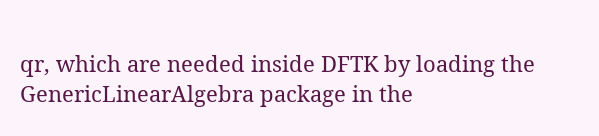qr, which are needed inside DFTK by loading the GenericLinearAlgebra package in the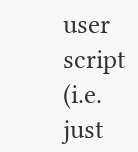user script (i.e. just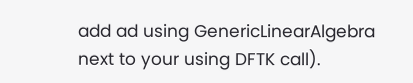add ad using GenericLinearAlgebra next to your using DFTK call).